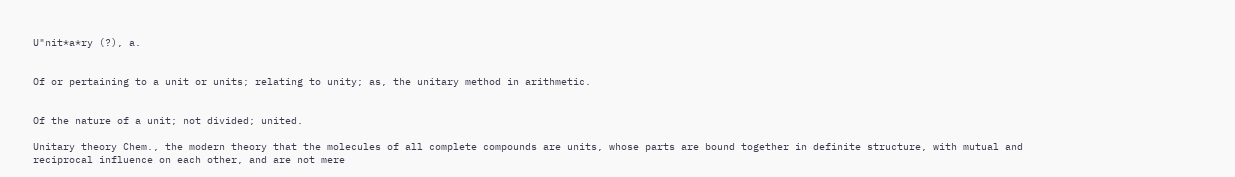U"nit*a*ry (?), a.


Of or pertaining to a unit or units; relating to unity; as, the unitary method in arithmetic.


Of the nature of a unit; not divided; united.

Unitary theory Chem., the modern theory that the molecules of all complete compounds are units, whose parts are bound together in definite structure, with mutual and reciprocal influence on each other, and are not mere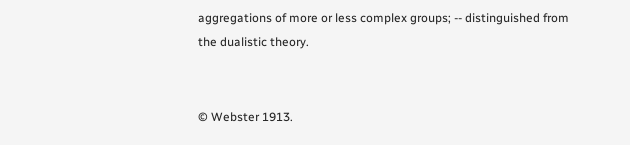aggregations of more or less complex groups; -- distinguished from the dualistic theory.


© Webster 1913.